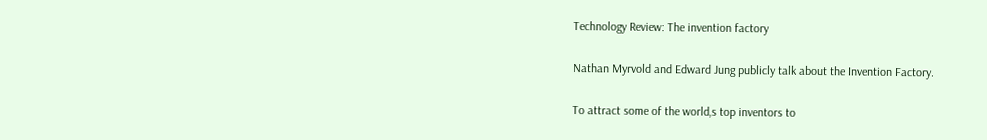Technology Review: The invention factory

Nathan Myrvold and Edward Jung publicly talk about the Invention Factory.

To attract some of the world‚s top inventors to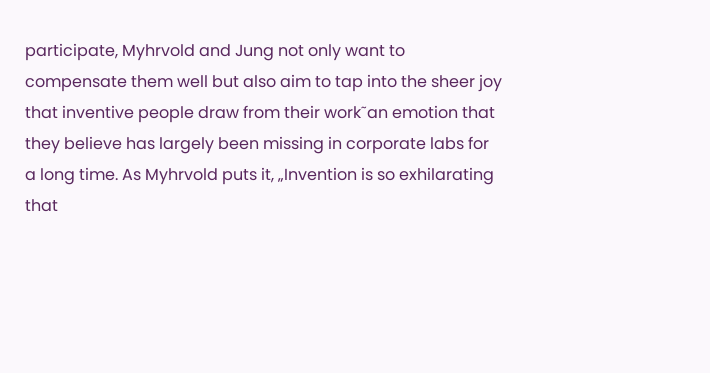participate, Myhrvold and Jung not only want to compensate them well but also aim to tap into the sheer joy that inventive people draw from their work˜an emotion that they believe has largely been missing in corporate labs for a long time. As Myhrvold puts it, „Invention is so exhilarating that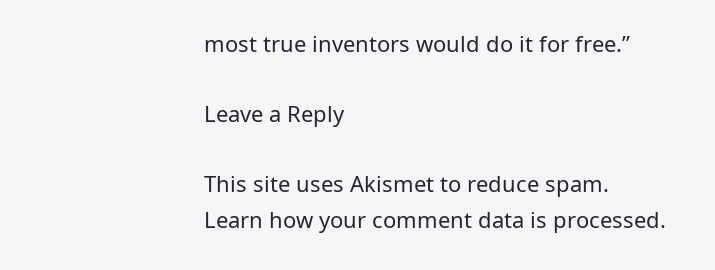most true inventors would do it for free.”

Leave a Reply

This site uses Akismet to reduce spam. Learn how your comment data is processed.